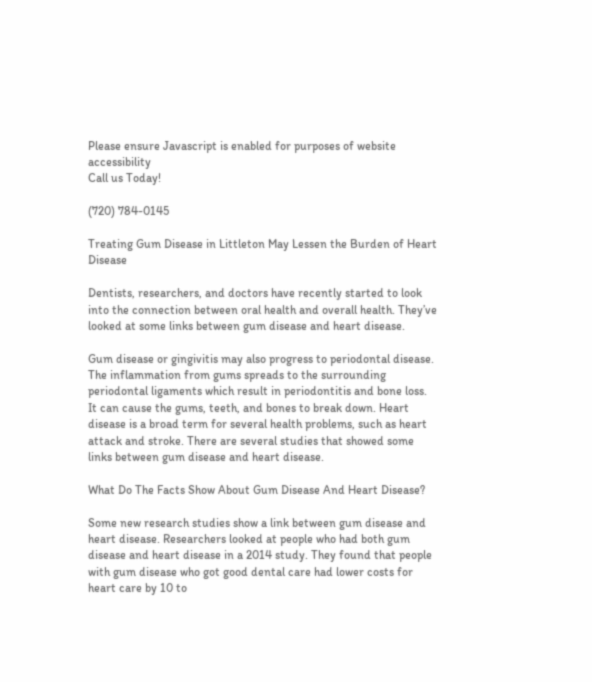Please ensure Javascript is enabled for purposes of website accessibility
Call us Today!

(720) 784-0145

Treating Gum Disease in Littleton May Lessen the Burden of Heart Disease

Dentists, researchers, and doctors have recently started to look into the connection between oral health and overall health. They’ve looked at some links between gum disease and heart disease.

Gum disease or gingivitis may also progress to periodontal disease. The inflammation from gums spreads to the surrounding periodontal ligaments which result in periodontitis and bone loss. It can cause the gums, teeth, and bones to break down. Heart disease is a broad term for several health problems, such as heart attack and stroke. There are several studies that showed some links between gum disease and heart disease.

What Do The Facts Show About Gum Disease And Heart Disease?

Some new research studies show a link between gum disease and heart disease. Researchers looked at people who had both gum disease and heart disease in a 2014 study. They found that people with gum disease who got good dental care had lower costs for heart care by 10 to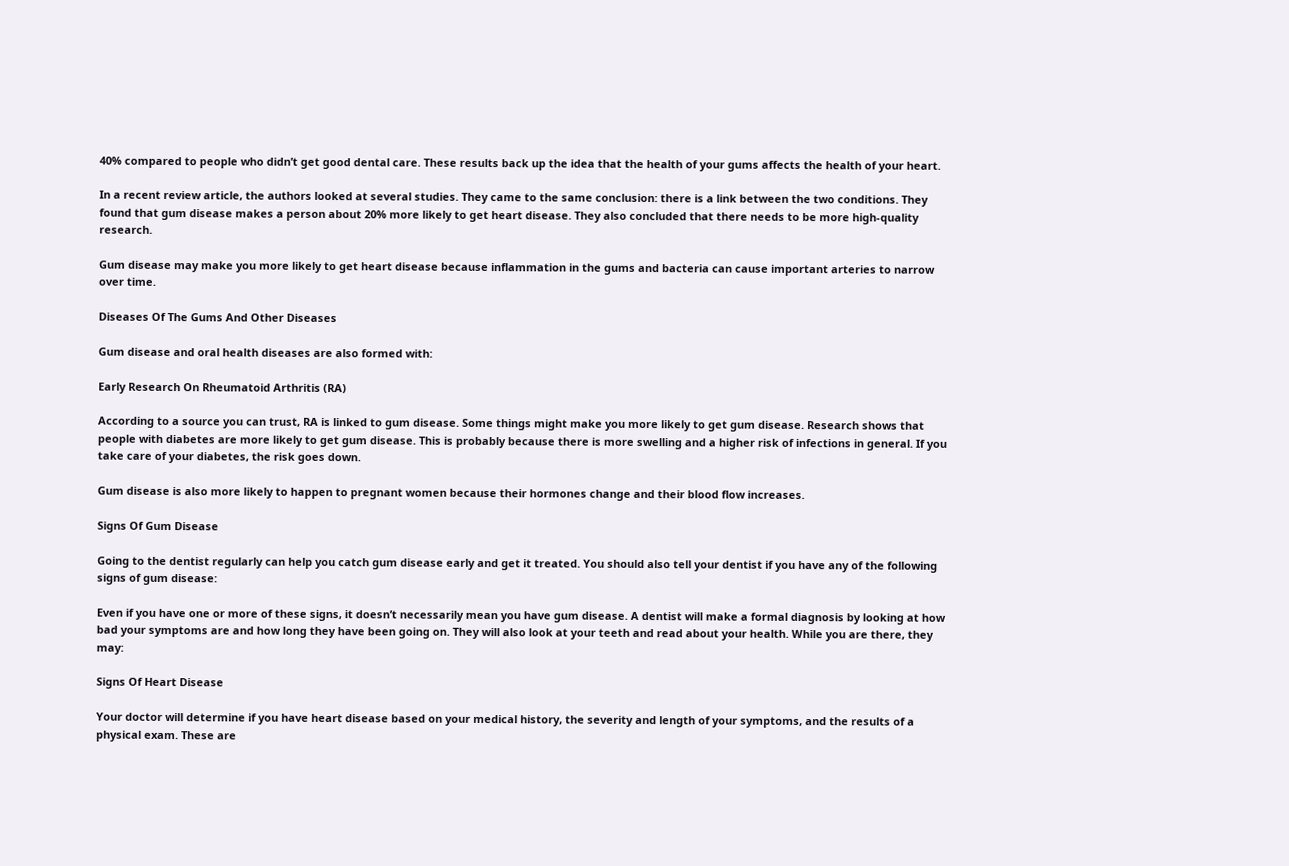40% compared to people who didn’t get good dental care. These results back up the idea that the health of your gums affects the health of your heart.

In a recent review article, the authors looked at several studies. They came to the same conclusion: there is a link between the two conditions. They found that gum disease makes a person about 20% more likely to get heart disease. They also concluded that there needs to be more high-quality research.

Gum disease may make you more likely to get heart disease because inflammation in the gums and bacteria can cause important arteries to narrow over time.

Diseases Of The Gums And Other Diseases

Gum disease and oral health diseases are also formed with:

Early Research On Rheumatoid Arthritis (RA)

According to a source you can trust, RA is linked to gum disease. Some things might make you more likely to get gum disease. Research shows that people with diabetes are more likely to get gum disease. This is probably because there is more swelling and a higher risk of infections in general. If you take care of your diabetes, the risk goes down.

Gum disease is also more likely to happen to pregnant women because their hormones change and their blood flow increases.

Signs Of Gum Disease

Going to the dentist regularly can help you catch gum disease early and get it treated. You should also tell your dentist if you have any of the following signs of gum disease:

Even if you have one or more of these signs, it doesn’t necessarily mean you have gum disease. A dentist will make a formal diagnosis by looking at how bad your symptoms are and how long they have been going on. They will also look at your teeth and read about your health. While you are there, they may:

Signs Of Heart Disease

Your doctor will determine if you have heart disease based on your medical history, the severity and length of your symptoms, and the results of a physical exam. These are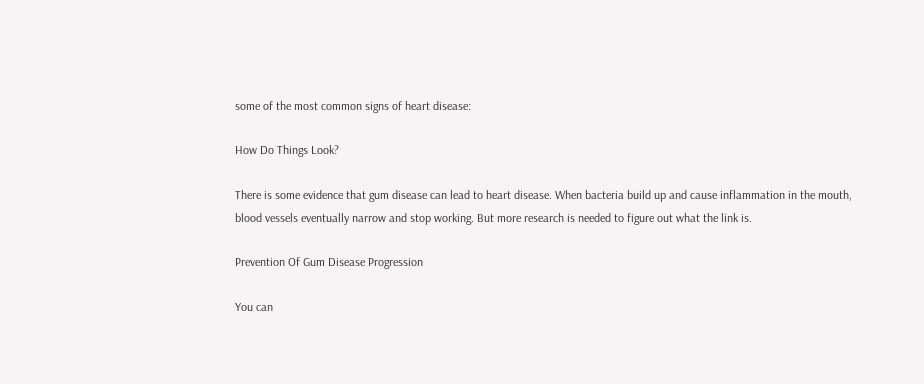some of the most common signs of heart disease:

How Do Things Look?

There is some evidence that gum disease can lead to heart disease. When bacteria build up and cause inflammation in the mouth, blood vessels eventually narrow and stop working. But more research is needed to figure out what the link is.

Prevention Of Gum Disease Progression

You can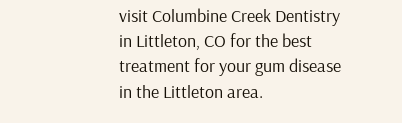visit Columbine Creek Dentistry in Littleton, CO for the best treatment for your gum disease in the Littleton area.